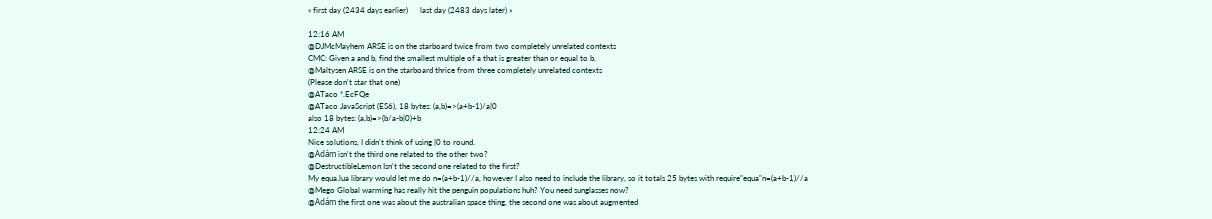« first day (2434 days earlier)      last day (2483 days later) »

12:16 AM
@DJMcMayhem ARSE is on the starboard twice from two completely unrelated contexts
CMC: Given a and b, find the smallest multiple of a that is greater than or equal to b.
@Maltysen ARSE is on the starboard thrice from three completely unrelated contexts
(Please don't star that one)
@ATaco *.EcFQe
@ATaco JavaScript (ES6), 18 bytes: (a,b)=>(a+b-1)/a|0
also 18 bytes: (a,b)=>(b/a-b|0)+b
12:24 AM
Nice solutions, I didn't think of using |0 to round.
@Adám isn't the third one related to the other two?
@DestructibleLemon Isn't the second one related to the first?
My equa.lua library would let me do n=(a+b-1)//a, however I also need to include the library, so it totals 25 bytes with require"equa"n=(a+b-1)//a
@Mego Global warming has really hit the penguin populations huh? You need sunglasses now?
@Adám the first one was about the australian space thing, the second one was about augmented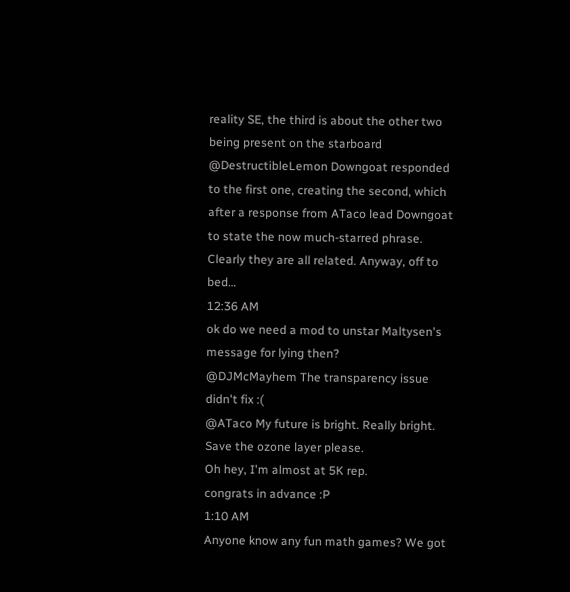reality SE, the third is about the other two being present on the starboard
@DestructibleLemon Downgoat responded to the first one, creating the second, which after a response from ATaco lead Downgoat to state the now much-starred phrase. Clearly they are all related. Anyway, off to bed…
12:36 AM
ok do we need a mod to unstar Maltysen's message for lying then?
@DJMcMayhem The transparency issue didn't fix :(
@ATaco My future is bright. Really bright. Save the ozone layer please.
Oh hey, I'm almost at 5K rep.
congrats in advance :P
1:10 AM
Anyone know any fun math games? We got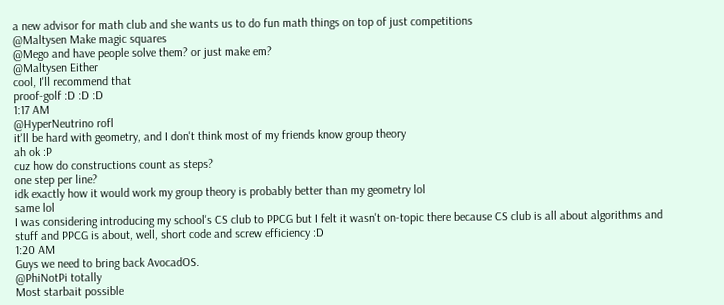a new advisor for math club and she wants us to do fun math things on top of just competitions
@Maltysen Make magic squares
@Mego and have people solve them? or just make em?
@Maltysen Either
cool, I'll recommend that
proof-golf :D :D :D
1:17 AM
@HyperNeutrino rofl
it'll be hard with geometry, and I don't think most of my friends know group theory
ah ok :P
cuz how do constructions count as steps?
one step per line?
idk exactly how it would work my group theory is probably better than my geometry lol
same lol
I was considering introducing my school's CS club to PPCG but I felt it wasn't on-topic there because CS club is all about algorithms and stuff and PPCG is about, well, short code and screw efficiency :D
1:20 AM
Guys we need to bring back AvocadOS.
@PhiNotPi totally
Most starbait possible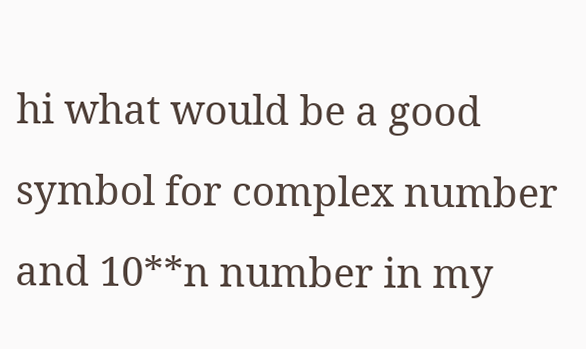hi what would be a good symbol for complex number and 10**n number in my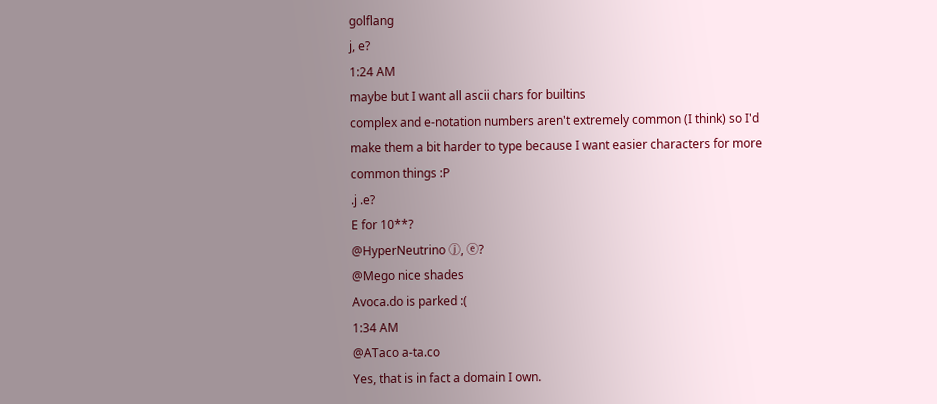golflang
j, e?
1:24 AM
maybe but I want all ascii chars for builtins
complex and e-notation numbers aren't extremely common (I think) so I'd make them a bit harder to type because I want easier characters for more common things :P
.j .e?
E for 10**?
@HyperNeutrino ⓙ, ⓔ?
@Mego nice shades
Avoca.do is parked :(
1:34 AM
@ATaco a-ta.co
Yes, that is in fact a domain I own.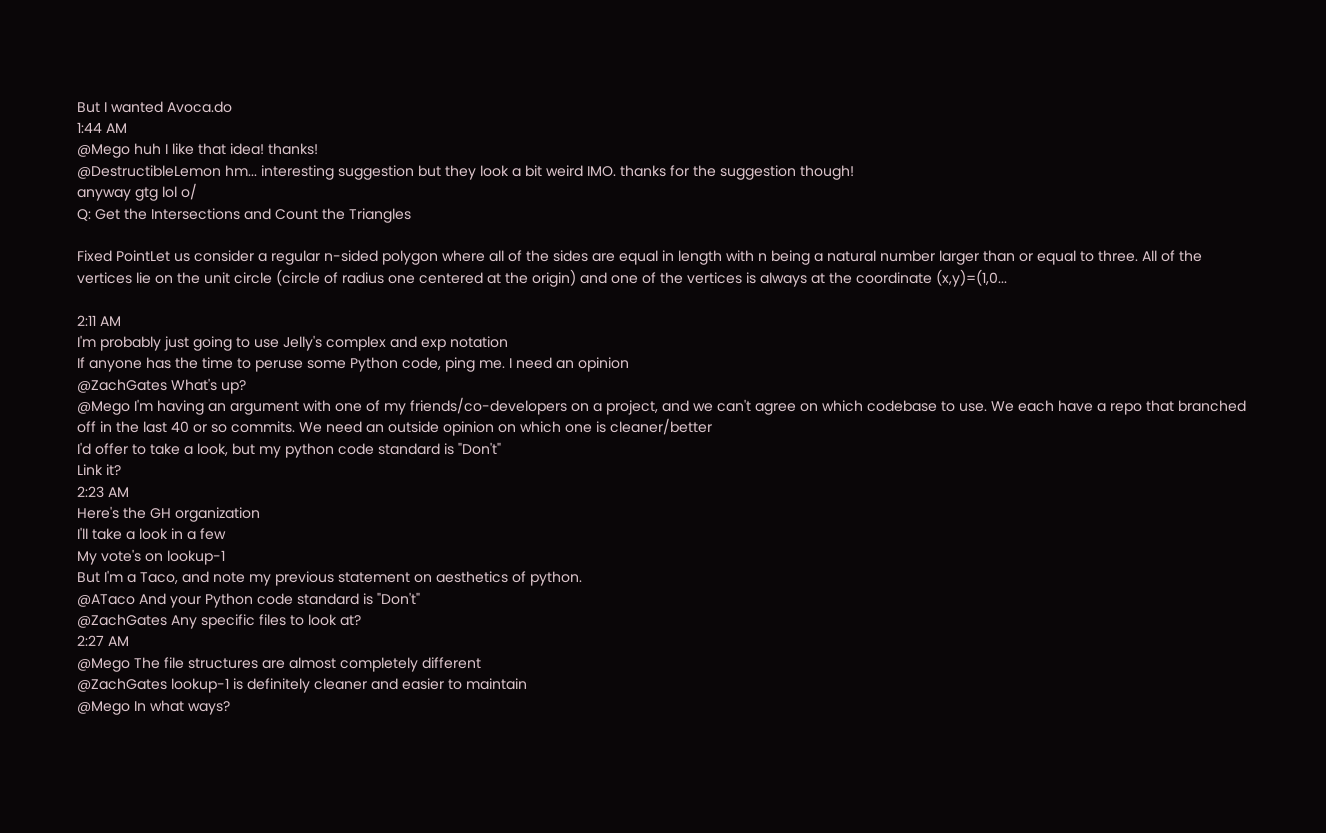But I wanted Avoca.do
1:44 AM
@Mego huh I like that idea! thanks!
@DestructibleLemon hm... interesting suggestion but they look a bit weird IMO. thanks for the suggestion though!
anyway gtg lol o/
Q: Get the Intersections and Count the Triangles

Fixed PointLet us consider a regular n-sided polygon where all of the sides are equal in length with n being a natural number larger than or equal to three. All of the vertices lie on the unit circle (circle of radius one centered at the origin) and one of the vertices is always at the coordinate (x,y)=(1,0...

2:11 AM
I'm probably just going to use Jelly's complex and exp notation
If anyone has the time to peruse some Python code, ping me. I need an opinion
@ZachGates What's up?
@Mego I'm having an argument with one of my friends/co-developers on a project, and we can't agree on which codebase to use. We each have a repo that branched off in the last 40 or so commits. We need an outside opinion on which one is cleaner/better
I'd offer to take a look, but my python code standard is "Don't"
Link it?
2:23 AM
Here's the GH organization
I'll take a look in a few
My vote's on lookup-1
But I'm a Taco, and note my previous statement on aesthetics of python.
@ATaco And your Python code standard is "Don't"
@ZachGates Any specific files to look at?
2:27 AM
@Mego The file structures are almost completely different
@ZachGates lookup-1 is definitely cleaner and easier to maintain
@Mego In what ways?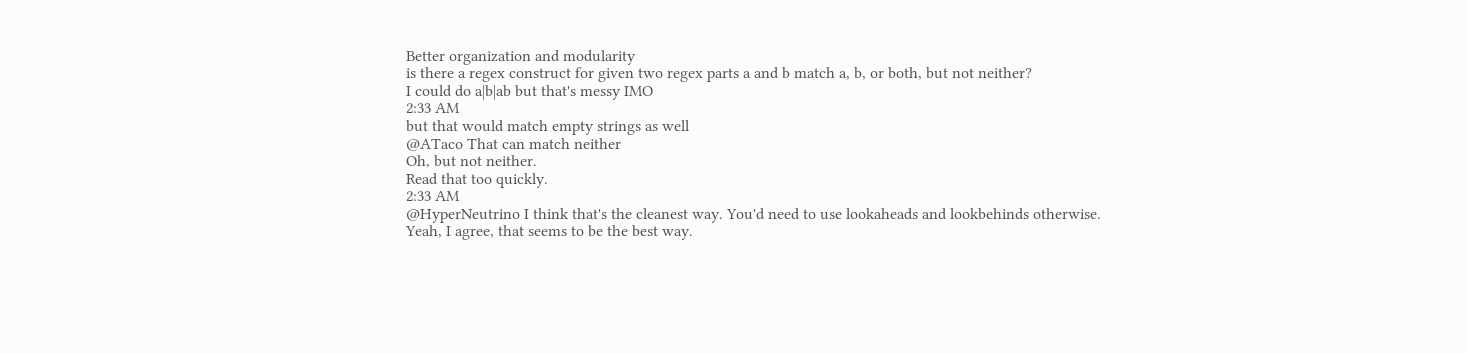Better organization and modularity
is there a regex construct for given two regex parts a and b match a, b, or both, but not neither?
I could do a|b|ab but that's messy IMO
2:33 AM
but that would match empty strings as well
@ATaco That can match neither
Oh, but not neither.
Read that too quickly.
2:33 AM
@HyperNeutrino I think that's the cleanest way. You'd need to use lookaheads and lookbehinds otherwise.
Yeah, I agree, that seems to be the best way.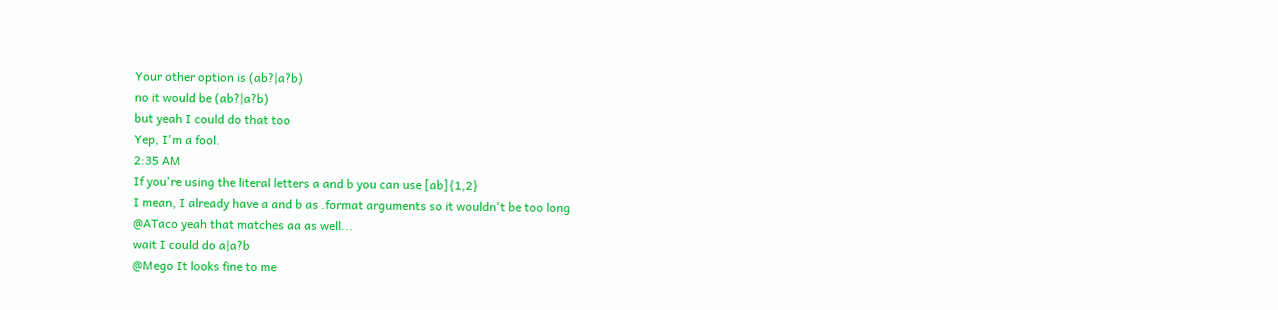Your other option is (ab?|a?b)
no it would be (ab?|a?b)
but yeah I could do that too
Yep, I'm a fool.
2:35 AM
If you're using the literal letters a and b you can use [ab]{1,2}
I mean, I already have a and b as .format arguments so it wouldn't be too long
@ATaco yeah that matches aa as well...
wait I could do a|a?b
@Mego It looks fine to me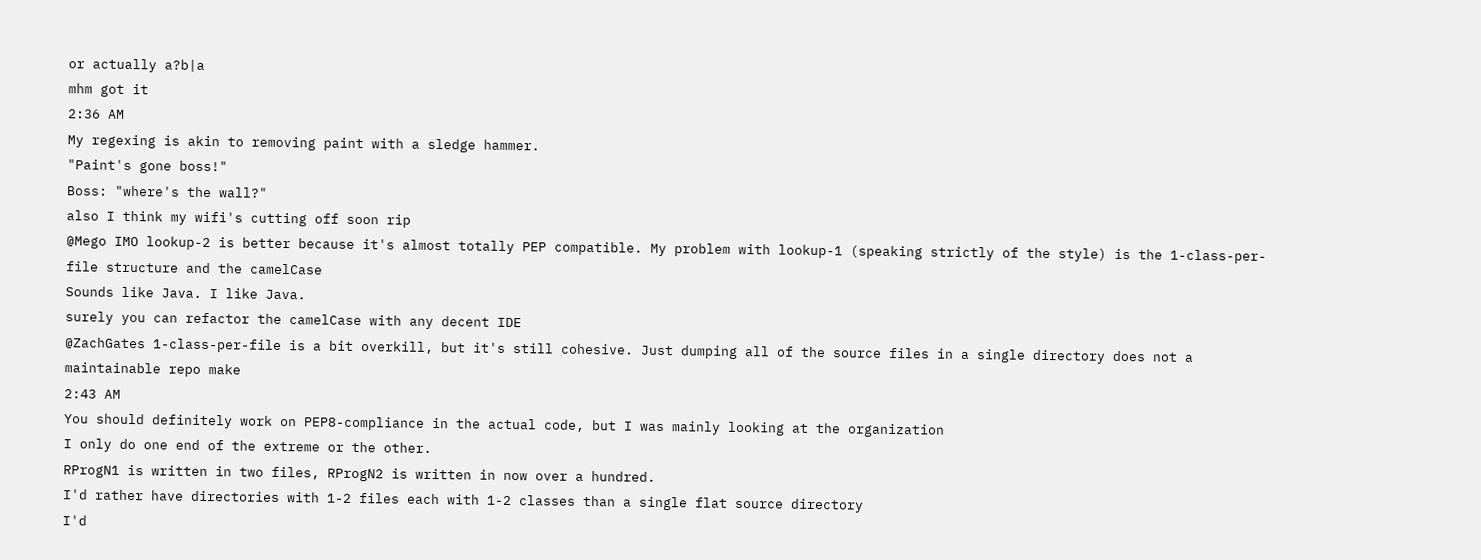or actually a?b|a
mhm got it
2:36 AM
My regexing is akin to removing paint with a sledge hammer.
"Paint's gone boss!"
Boss: "where's the wall?"
also I think my wifi's cutting off soon rip
@Mego IMO lookup-2 is better because it's almost totally PEP compatible. My problem with lookup-1 (speaking strictly of the style) is the 1-class-per-file structure and the camelCase
Sounds like Java. I like Java.
surely you can refactor the camelCase with any decent IDE
@ZachGates 1-class-per-file is a bit overkill, but it's still cohesive. Just dumping all of the source files in a single directory does not a maintainable repo make
2:43 AM
You should definitely work on PEP8-compliance in the actual code, but I was mainly looking at the organization
I only do one end of the extreme or the other.
RProgN1 is written in two files, RProgN2 is written in now over a hundred.
I'd rather have directories with 1-2 files each with 1-2 classes than a single flat source directory
I'd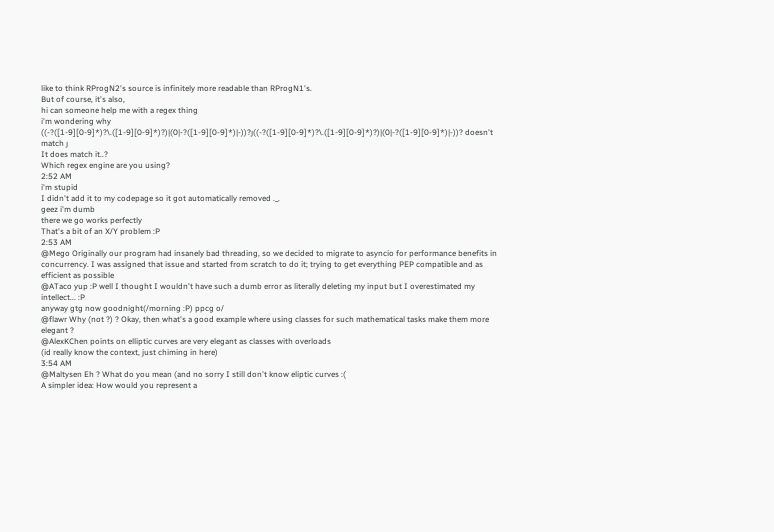like to think RProgN2's source is infinitely more readable than RProgN1's.
But of course, it's also,
hi can someone help me with a regex thing
i'm wondering why ((-?([1-9][0-9]*)?\.([1-9][0-9]*)?)|(0|-?([1-9][0-9]*)|-))?ȷ((-?([1-9][0-9]*)?\.([1-9][0-9]*)?)|(0|-?([1-9][0-9]*)|-))? doesn't match ȷ
It does match it..?
Which regex engine are you using?
2:52 AM
i'm stupid
I didn't add it to my codepage so it got automatically removed ._.
geez i'm dumb
there we go works perfectly
That's a bit of an X/Y problem :P
2:53 AM
@Mego Originally our program had insanely bad threading, so we decided to migrate to asyncio for performance benefits in concurrency. I was assigned that issue and started from scratch to do it; trying to get everything PEP compatible and as efficient as possible
@ATaco yup :P well I thought I wouldn't have such a dumb error as literally deleting my input but I overestimated my intellect... :P
anyway gtg now goodnight(/morning :P) ppcg o/
@flawr Why (not ?) ? Okay, then what's a good example where using classes for such mathematical tasks make them more elegant ?
@AlexKChen points on elliptic curves are very elegant as classes with overloads
(id really know the context, just chiming in here)
3:54 AM
@Maltysen Eh ? What do you mean (and no sorry I still don't know eliptic curves :(
A simpler idea: How would you represent a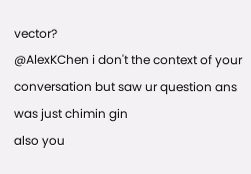vector?
@AlexKChen i don't the context of your conversation but saw ur question ans was just chimin gin
also you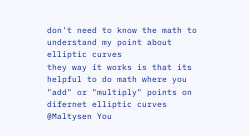don't need to know the math to understand my point about elliptic curves
they way it works is that its helpful to do math where you "add" or "multiply" points on difernet elliptic curves
@Maltysen You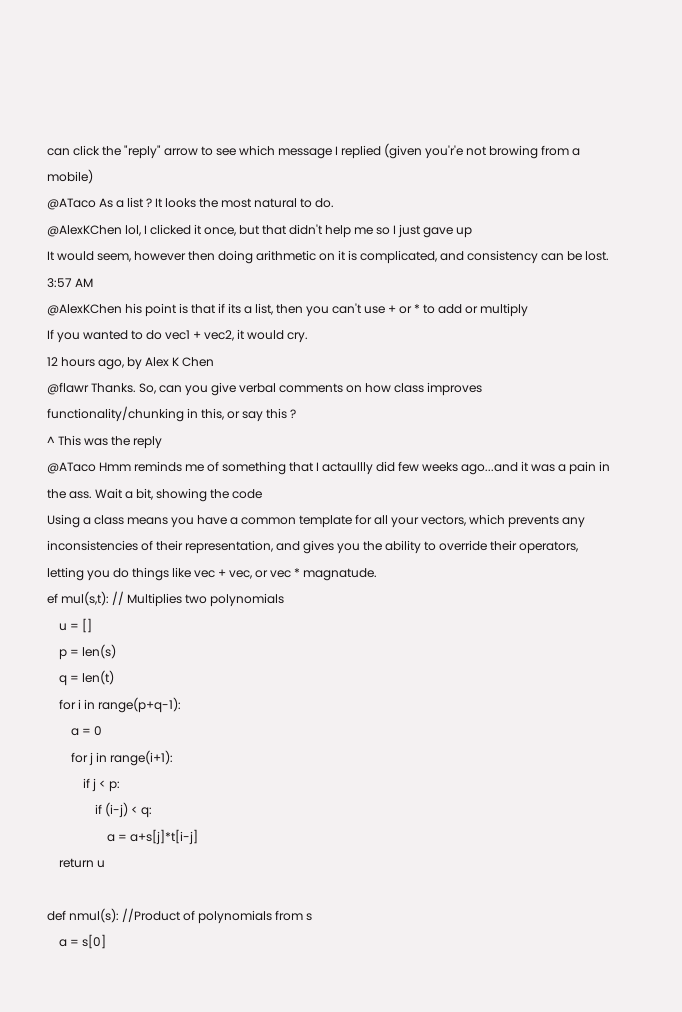can click the "reply" arrow to see which message I replied (given you'r'e not browing from a mobile)
@ATaco As a list ? It looks the most natural to do.
@AlexKChen lol, I clicked it once, but that didn't help me so I just gave up
It would seem, however then doing arithmetic on it is complicated, and consistency can be lost.
3:57 AM
@AlexKChen his point is that if its a list, then you can't use + or * to add or multiply
If you wanted to do vec1 + vec2, it would cry.
12 hours ago, by Alex K Chen
@flawr Thanks. So, can you give verbal comments on how class improves functionality/chunking in this, or say this ?
^ This was the reply
@ATaco Hmm reminds me of something that I actaullly did few weeks ago...and it was a pain in the ass. Wait a bit, showing the code
Using a class means you have a common template for all your vectors, which prevents any inconsistencies of their representation, and gives you the ability to override their operators, letting you do things like vec + vec, or vec * magnatude.
ef mul(s,t): // Multiplies two polynomials
    u = []
    p = len(s)
    q = len(t)
    for i in range(p+q-1):
        a = 0
        for j in range(i+1):
            if j < p:
                if (i-j) < q:
                    a = a+s[j]*t[i-j]
    return u

def nmul(s): //Product of polynomials from s
    a = s[0]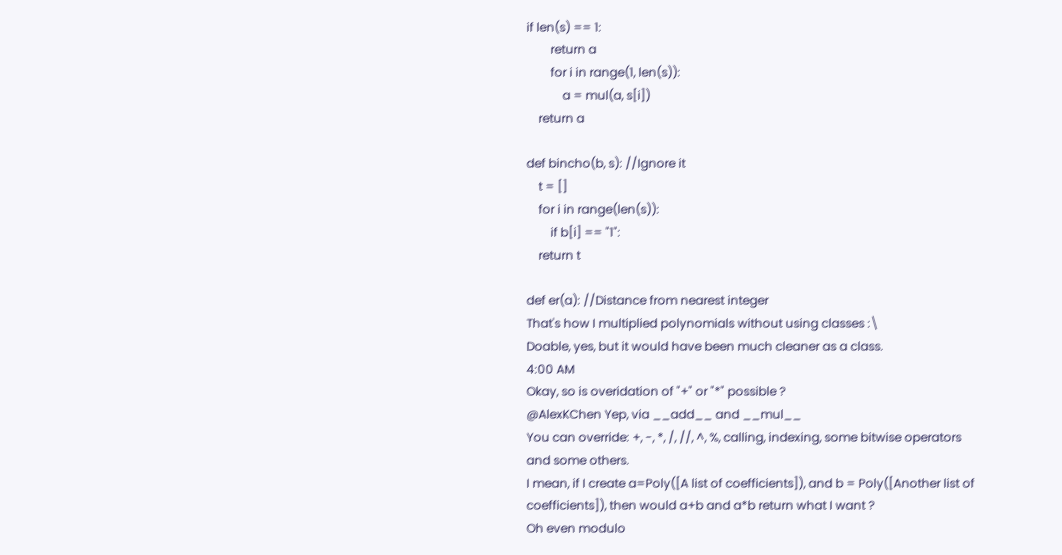if len(s) == 1:
        return a
        for i in range(1, len(s)):
            a = mul(a, s[i])
    return a

def bincho(b, s): //Ignore it
    t = []
    for i in range(len(s)):
        if b[i] == "1":
    return t

def er(a): //Distance from nearest integer
That's how I multiplied polynomials without using classes :\
Doable, yes, but it would have been much cleaner as a class.
4:00 AM
Okay, so is overidation of "+" or "*" possible ?
@AlexKChen Yep, via __add__ and __mul__
You can override: +, -, *, /, //, ^, %, calling, indexing, some bitwise operators and some others.
I mean, if I create a=Poly([A list of coefficients]), and b = Poly([Another list of coefficients]), then would a+b and a*b return what I want ?
Oh even modulo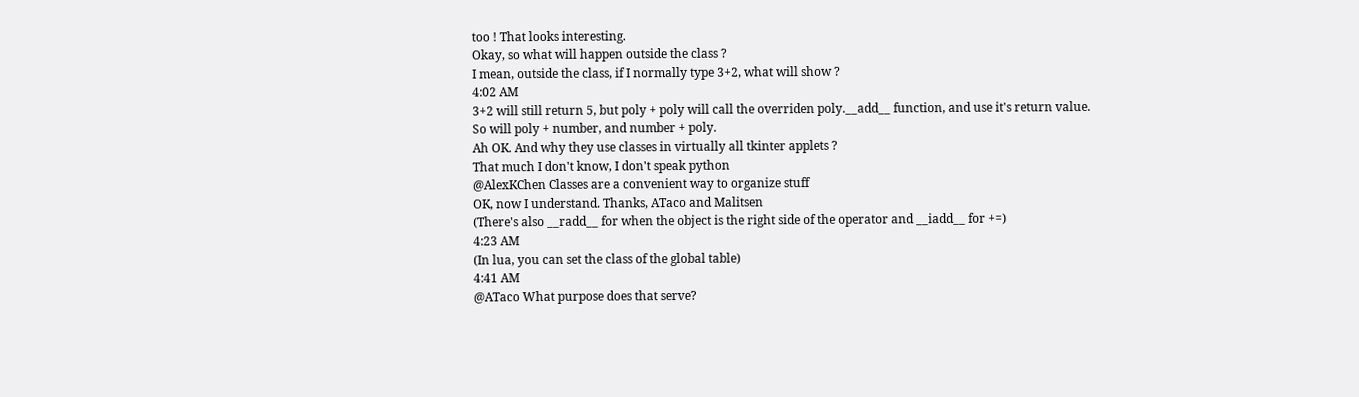too ! That looks interesting.
Okay, so what will happen outside the class ?
I mean, outside the class, if I normally type 3+2, what will show ?
4:02 AM
3+2 will still return 5, but poly + poly will call the overriden poly.__add__ function, and use it's return value.
So will poly + number, and number + poly.
Ah OK. And why they use classes in virtually all tkinter applets ?
That much I don't know, I don't speak python
@AlexKChen Classes are a convenient way to organize stuff
OK, now I understand. Thanks, ATaco and Malitsen
(There's also __radd__ for when the object is the right side of the operator and __iadd__ for +=)
4:23 AM
(In lua, you can set the class of the global table)
4:41 AM
@ATaco What purpose does that serve?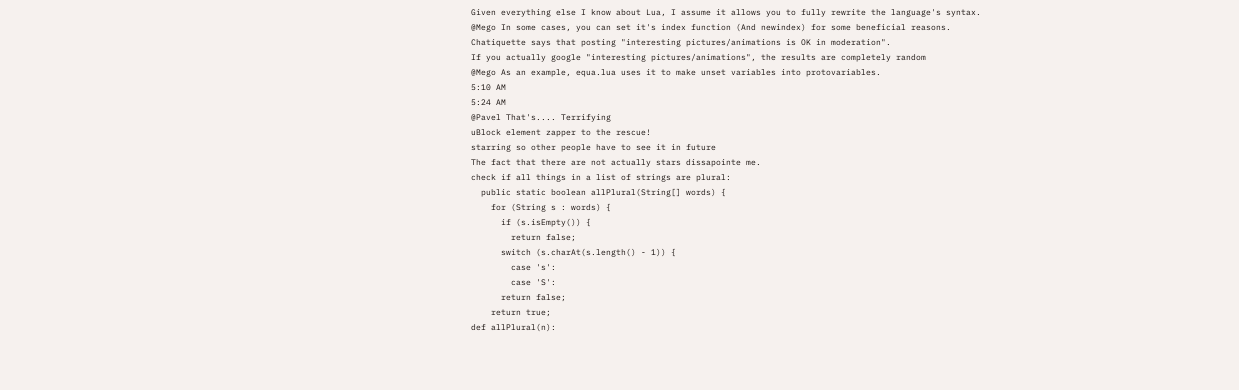Given everything else I know about Lua, I assume it allows you to fully rewrite the language's syntax.
@Mego In some cases, you can set it's index function (And newindex) for some beneficial reasons.
Chatiquette says that posting "interesting pictures/animations is OK in moderation".
If you actually google "interesting pictures/animations", the results are completely random
@Mego As an example, equa.lua uses it to make unset variables into protovariables.
5:10 AM
5:24 AM
@Pavel That's.... Terrifying
uBlock element zapper to the rescue!
starring so other people have to see it in future
The fact that there are not actually stars dissapointe me.
check if all things in a list of strings are plural:
  public static boolean allPlural(String[] words) {
    for (String s : words) {
      if (s.isEmpty()) {
        return false;
      switch (s.charAt(s.length() - 1)) {
        case 's':
        case 'S':
      return false;
    return true;
def allPlural(n):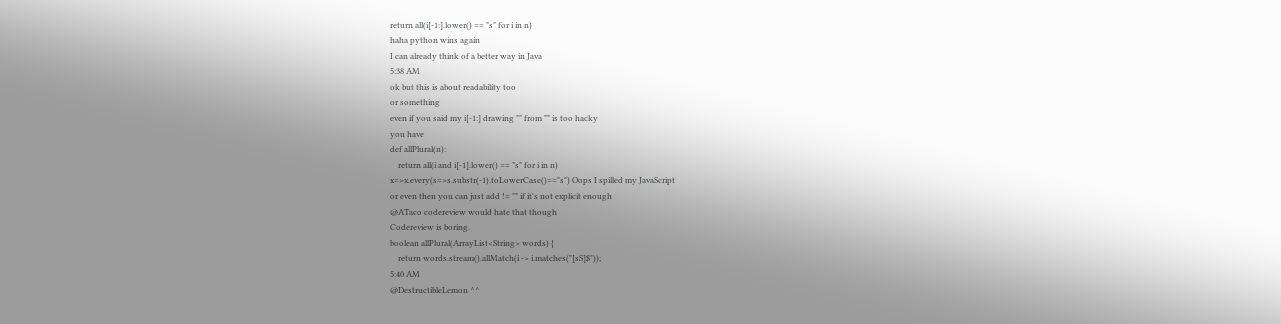return all(i[-1:].lower() == "s" for i in n)
haha python wins again
I can already think of a better way in Java
5:38 AM
ok but this is about readability too
or something
even if you said my i[-1:] drawing "" from "" is too hacky
you have
def allPlural(n):
    return all(i and i[-1].lower() == "s" for i in n)
x=>x.every(s=>s.substr(-1).toLowerCase()=="s") Oops I spilled my JavaScript
or even then you can just add != "" if it's not explicit enough
@ATaco codereview would hate that though
Codereview is boring.
boolean allPlural(ArrayList<String> words) {
    return words.stream().allMatch(i -> i.matches("[sS]$"));
5:40 AM
@DestructibleLemon ^^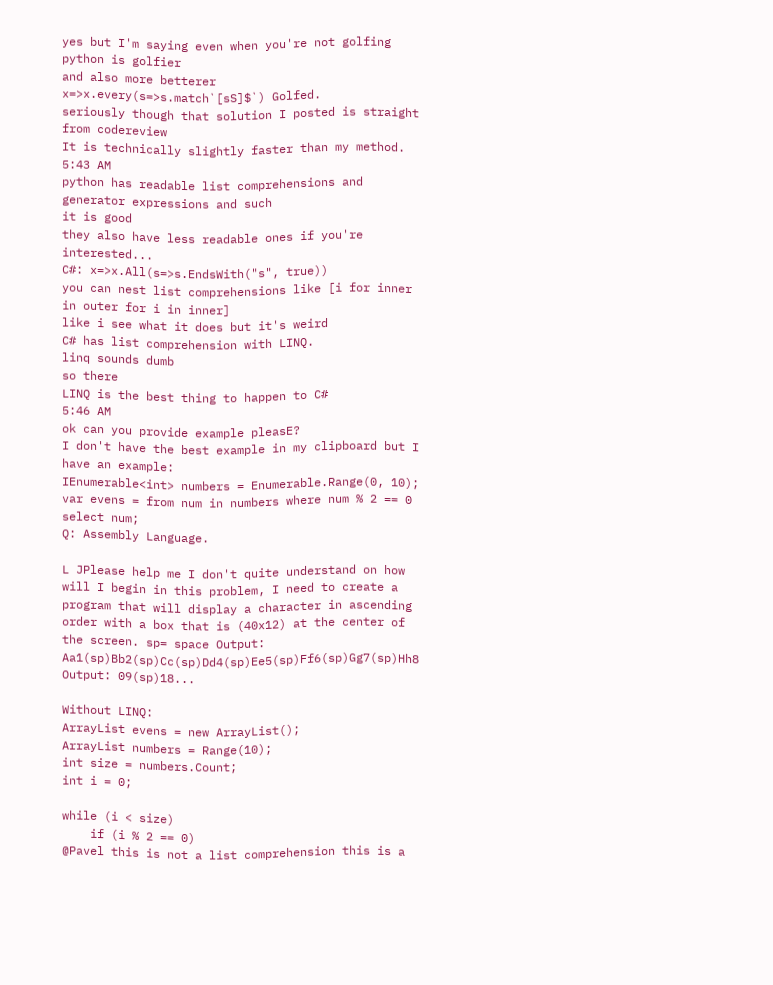yes but I'm saying even when you're not golfing python is golfier
and also more betterer
x=>x.every(s=>s.match`[sS]$`) Golfed.
seriously though that solution I posted is straight from codereview
It is technically slightly faster than my method.
5:43 AM
python has readable list comprehensions and generator expressions and such
it is good
they also have less readable ones if you're interested...
C#: x=>x.All(s=>s.EndsWith("s", true))
you can nest list comprehensions like [i for inner in outer for i in inner]
like i see what it does but it's weird
C# has list comprehension with LINQ.
linq sounds dumb
so there
LINQ is the best thing to happen to C#
5:46 AM
ok can you provide example pleasE?
I don't have the best example in my clipboard but I have an example:
IEnumerable<int> numbers = Enumerable.Range(0, 10);
var evens = from num in numbers where num % 2 == 0 select num;
Q: Assembly Language.

L JPlease help me I don't quite understand on how will I begin in this problem, I need to create a program that will display a character in ascending order with a box that is (40x12) at the center of the screen. sp= space Output: Aa1(sp)Bb2(sp)Cc(sp)Dd4(sp)Ee5(sp)Ff6(sp)Gg7(sp)Hh8 Output: 09(sp)18...

Without LINQ:
ArrayList evens = new ArrayList();
ArrayList numbers = Range(10);
int size = numbers.Count;
int i = 0;

while (i < size)
    if (i % 2 == 0)
@Pavel this is not a list comprehension this is a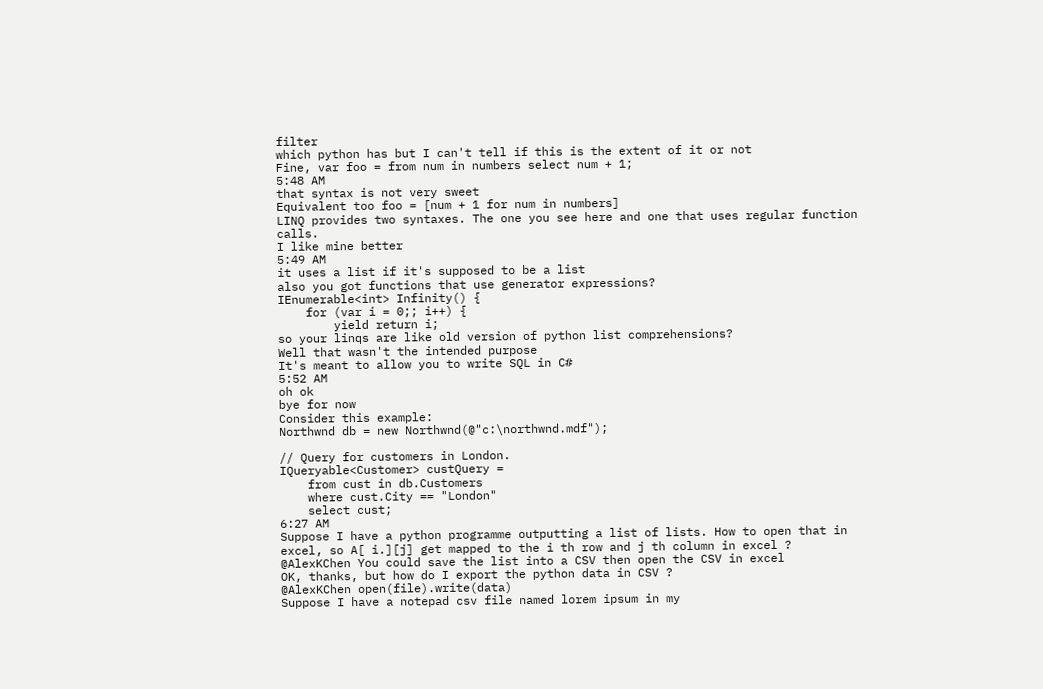filter
which python has but I can't tell if this is the extent of it or not
Fine, var foo = from num in numbers select num + 1;
5:48 AM
that syntax is not very sweet
Equivalent too foo = [num + 1 for num in numbers]
LINQ provides two syntaxes. The one you see here and one that uses regular function calls.
I like mine better
5:49 AM
it uses a list if it's supposed to be a list
also you got functions that use generator expressions?
IEnumerable<int> Infinity() {
    for (var i = 0;; i++) {
        yield return i;
so your linqs are like old version of python list comprehensions?
Well that wasn't the intended purpose
It's meant to allow you to write SQL in C#
5:52 AM
oh ok
bye for now
Consider this example:
Northwnd db = new Northwnd(@"c:\northwnd.mdf");

// Query for customers in London.
IQueryable<Customer> custQuery =
    from cust in db.Customers
    where cust.City == "London"
    select cust;
6:27 AM
Suppose I have a python programme outputting a list of lists. How to open that in excel, so A[ i.][j] get mapped to the i th row and j th column in excel ?
@AlexKChen You could save the list into a CSV then open the CSV in excel
OK, thanks, but how do I export the python data in CSV ?
@AlexKChen open(file).write(data)
Suppose I have a notepad csv file named lorem ipsum in my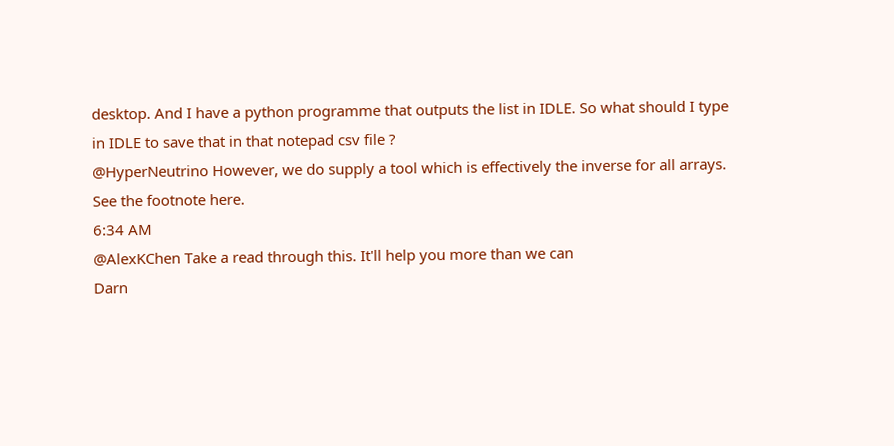desktop. And I have a python programme that outputs the list in IDLE. So what should I type in IDLE to save that in that notepad csv file ?
@HyperNeutrino However, we do supply a tool which is effectively the inverse for all arrays. See the footnote here.
6:34 AM
@AlexKChen Take a read through this. It'll help you more than we can
Darn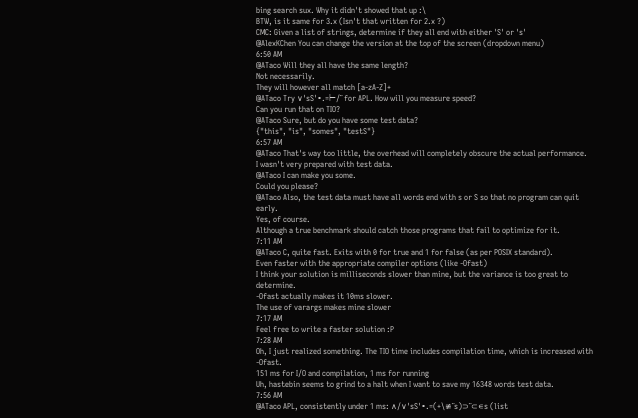bing search sux. Why it didn't showed that up :\
BTW, is it same for 3.x (Isn't that written for 2.x ?)
CMC: Given a list of strings, determine if they all end with either 'S' or 's'
@AlexKChen You can change the version at the top of the screen (dropdown menu)
6:50 AM
@ATaco Will they all have the same length?
Not necessarily.
They will however all match [a-zA-Z]+
@ATaco Try ∨'sS'∘.=⊢/¨ for APL. How will you measure speed?
Can you run that on TIO?
@ATaco Sure, but do you have some test data?
{"this", "is", "somes", "testS"}
6:57 AM
@ATaco That's way too little, the overhead will completely obscure the actual performance.
I wasn't very prepared with test data.
@ATaco I can make you some.
Could you please?
@ATaco Also, the test data must have all words end with s or S so that no program can quit early.
Yes, of course.
Although a true benchmark should catch those programs that fail to optimize for it.
7:11 AM
@ATaco C, quite fast. Exits with 0 for true and 1 for false (as per POSIX standard).
Even faster with the appropriate compiler options (like -Ofast)
I think your solution is milliseconds slower than mine, but the variance is too great to determine.
-Ofast actually makes it 10ms slower.
The use of varargs makes mine slower
7:17 AM
Feel free to write a faster solution :P
7:28 AM
Oh, I just realized something. The TIO time includes compilation time, which is increased with -Ofast.
151 ms for I/O and compilation, 1 ms for running
Uh, hastebin seems to grind to a halt when I want to save my 16348 words test data.
7:56 AM
@ATaco APL, consistently under 1 ms: ∧/∨'sS'∘.=(+\≢¨s)⊃¨⊂∊s (list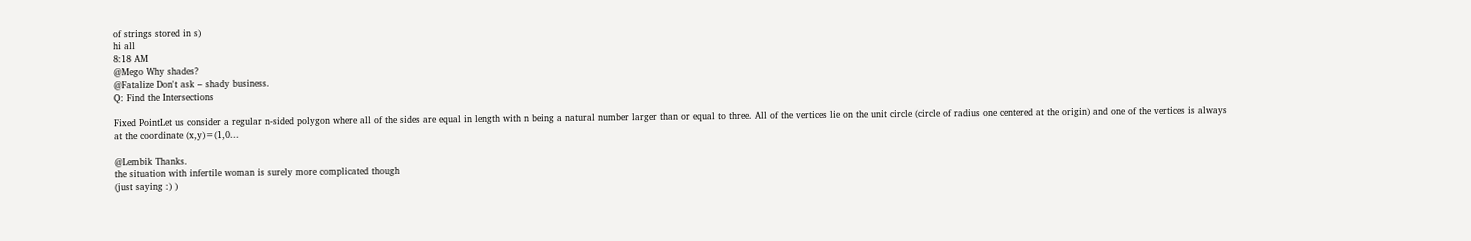of strings stored in s)
hi all
8:18 AM
@Mego Why shades?
@Fatalize Don't ask – shady business.
Q: Find the Intersections

Fixed PointLet us consider a regular n-sided polygon where all of the sides are equal in length with n being a natural number larger than or equal to three. All of the vertices lie on the unit circle (circle of radius one centered at the origin) and one of the vertices is always at the coordinate (x,y)=(1,0...

@Lembik Thanks.
the situation with infertile woman is surely more complicated though
(just saying :) )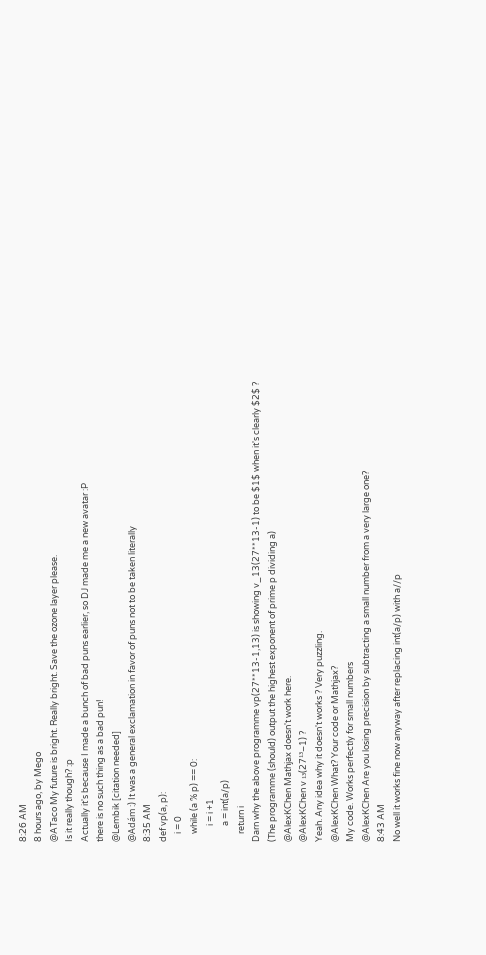8:26 AM
8 hours ago, by Mego
@ATaco My future is bright. Really bright. Save the ozone layer please.
Is it really though? :p
Actually it's because I made a bunch of bad puns earlier, so DJ made me a new avatar :P
there is no such thing as a bad pun!
@Lembik [citation needed]
@Adám :) It was a general exclamation in favor of puns not to be taken literally
8:35 AM
def vp(a, p):
    i = 0
    while (a % p) == 0:
        i = i +1
        a = int(a/p)
    return i
Darn why the above programme vp(27**13-1,13) is showing v_13(27**13-1) to be $1$ when it's clearly $2$ ?
(The programme (should) output the highest exponent of prime p dividing a)
@AlexKChen Mathjax doesn't work here.
@AlexKChen v ₁₃(27¹³–1) ?
Yeah. Any idea why it doesn't works ? Very puzzling.
@AlexKChen What? Your code or Mathjax?
My code. Works perfectly for small numbers
@AlexKChen Are you losing precision by subtracting a small number from a very large one?
8:43 AM
No well it works fine now anyway after replacing int(a/p) with a//p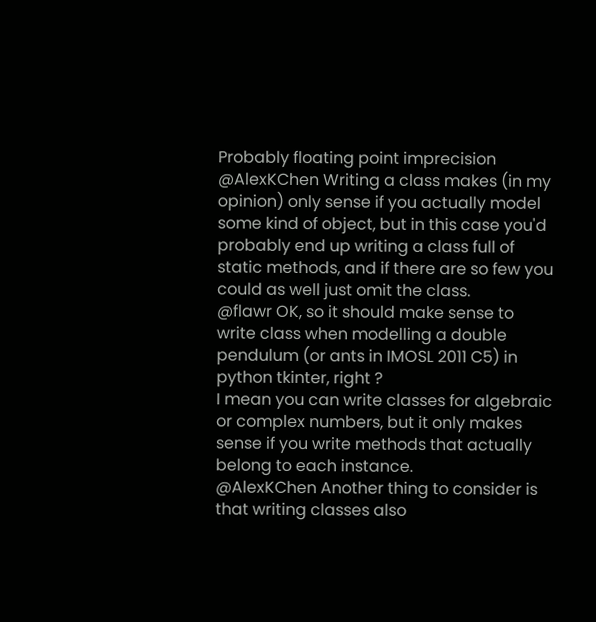Probably floating point imprecision
@AlexKChen Writing a class makes (in my opinion) only sense if you actually model some kind of object, but in this case you'd probably end up writing a class full of static methods, and if there are so few you could as well just omit the class.
@flawr OK, so it should make sense to write class when modelling a double pendulum (or ants in IMOSL 2011 C5) in python tkinter, right ?
I mean you can write classes for algebraic or complex numbers, but it only makes sense if you write methods that actually belong to each instance.
@AlexKChen Another thing to consider is that writing classes also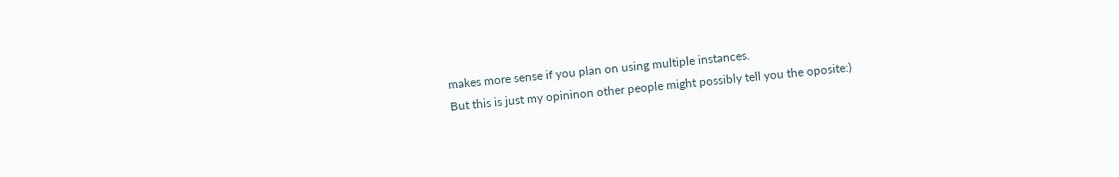makes more sense if you plan on using multiple instances.
But this is just my opininon other people might possibly tell you the oposite:)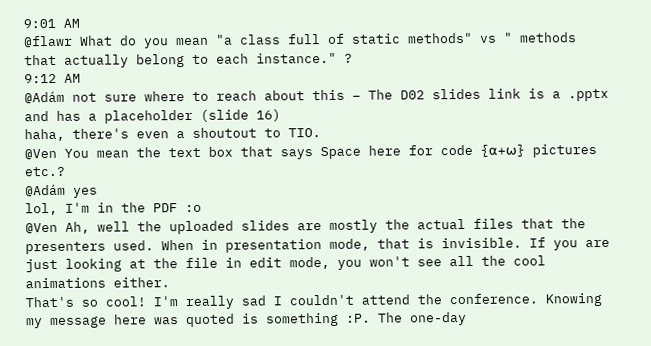9:01 AM
@flawr What do you mean "a class full of static methods" vs " methods that actually belong to each instance." ?
9:12 AM
@Adám not sure where to reach about this – The D02 slides link is a .pptx and has a placeholder (slide 16)
haha, there's even a shoutout to TIO.
@Ven You mean the text box that says Space here for code {⍺+⍵} pictures etc.?
@Adám yes
lol, I'm in the PDF :o
@Ven Ah, well the uploaded slides are mostly the actual files that the presenters used. When in presentation mode, that is invisible. If you are just looking at the file in edit mode, you won't see all the cool animations either.
That's so cool! I'm really sad I couldn't attend the conference. Knowing my message here was quoted is something :P. The one-day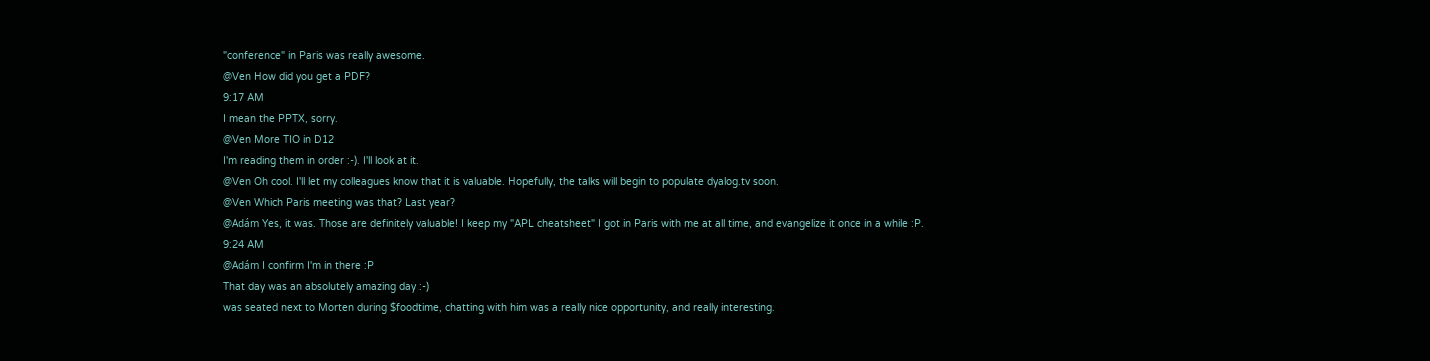"conference" in Paris was really awesome.
@Ven How did you get a PDF?
9:17 AM
I mean the PPTX, sorry.
@Ven More TIO in D12
I'm reading them in order :-). I'll look at it.
@Ven Oh cool. I'll let my colleagues know that it is valuable. Hopefully, the talks will begin to populate dyalog.tv soon.
@Ven Which Paris meeting was that? Last year?
@Adám Yes, it was. Those are definitely valuable! I keep my "APL cheatsheet" I got in Paris with me at all time, and evangelize it once in a while :P.
9:24 AM
@Adám I confirm I'm in there :P
That day was an absolutely amazing day :-)
was seated next to Morten during $foodtime, chatting with him was a really nice opportunity, and really interesting.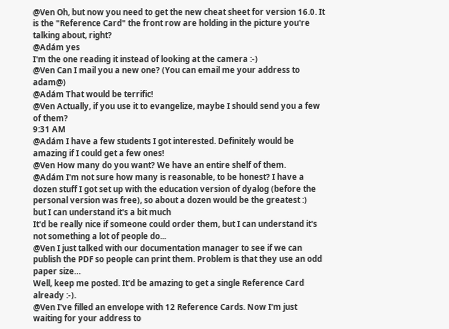@Ven Oh, but now you need to get the new cheat sheet for version 16.0. It is the "Reference Card" the front row are holding in the picture you're talking about, right?
@Adám yes
I'm the one reading it instead of looking at the camera :-)
@Ven Can I mail you a new one? (You can email me your address to adam@)
@Adám That would be terrific!
@Ven Actually, if you use it to evangelize, maybe I should send you a few of them?
9:31 AM
@Adám I have a few students I got interested. Definitely would be amazing if I could get a few ones!
@Ven How many do you want? We have an entire shelf of them.
@Adám I'm not sure how many is reasonable, to be honest? I have a dozen stuff I got set up with the education version of dyalog (before the personal version was free), so about a dozen would be the greatest :)
but I can understand it's a bit much
It'd be really nice if someone could order them, but I can understand it's not something a lot of people do...
@Ven I just talked with our documentation manager to see if we can publish the PDF so people can print them. Problem is that they use an odd paper size…
Well, keep me posted. It'd be amazing to get a single Reference Card already :-).
@Ven I've filled an envelope with 12 Reference Cards. Now I'm just waiting for your address to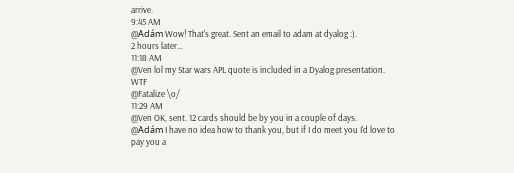arrive.
9:45 AM
@Adám Wow! That's great. Sent an email to adam at dyalog :).
2 hours later…
11:18 AM
@Ven lol my Star wars APL quote is included in a Dyalog presentation. WTF
@Fatalize \o/
11:29 AM
@Ven OK, sent. 12 cards should be by you in a couple of days.
@Adám I have no idea how to thank you, but if I do meet you I'd love to pay you a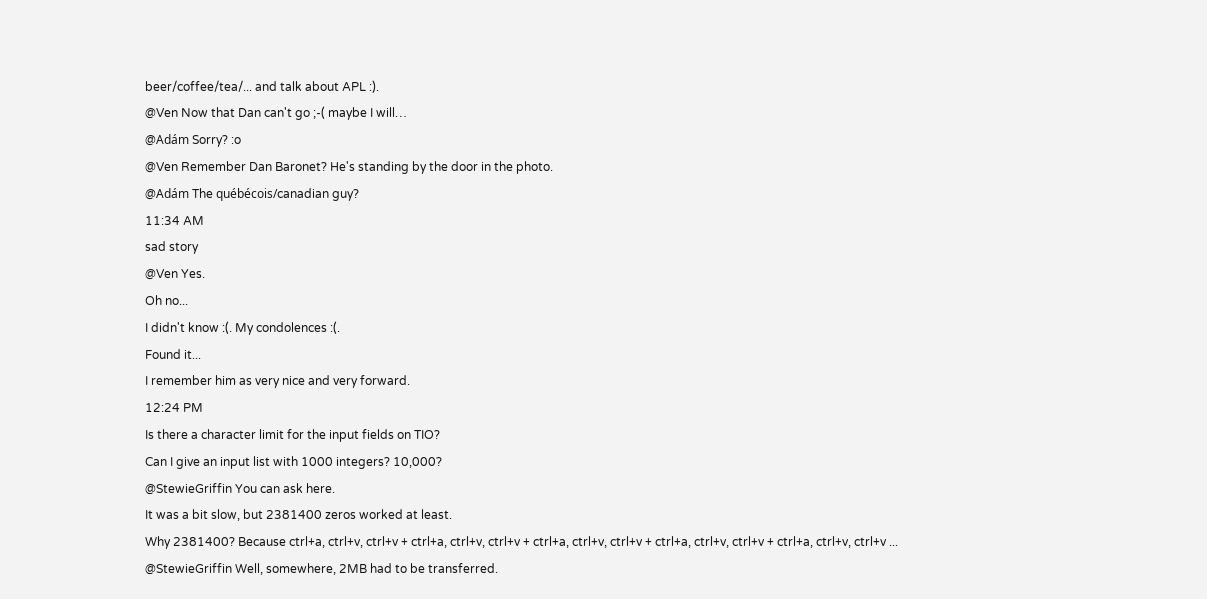beer/coffee/tea/... and talk about APL :).
@Ven Now that Dan can't go ;-( maybe I will…
@Adám Sorry? :o
@Ven Remember Dan Baronet? He's standing by the door in the photo.
@Adám The québécois/canadian guy?
11:34 AM
sad story
@Ven Yes.
Oh no...
I didn't know :(. My condolences :(.
Found it...
I remember him as very nice and very forward.
12:24 PM
Is there a character limit for the input fields on TIO?
Can I give an input list with 1000 integers? 10,000?
@StewieGriffin You can ask here.
It was a bit slow, but 2381400 zeros worked at least.
Why 2381400? Because ctrl+a, ctrl+v, ctrl+v + ctrl+a, ctrl+v, ctrl+v + ctrl+a, ctrl+v, ctrl+v + ctrl+a, ctrl+v, ctrl+v + ctrl+a, ctrl+v, ctrl+v ...
@StewieGriffin Well, somewhere, 2MB had to be transferred.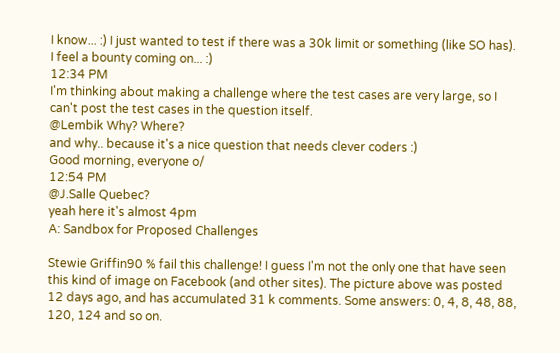I know... :) I just wanted to test if there was a 30k limit or something (like SO has).
I feel a bounty coming on... :)
12:34 PM
I'm thinking about making a challenge where the test cases are very large, so I can't post the test cases in the question itself.
@Lembik Why? Where?
and why.. because it's a nice question that needs clever coders :)
Good morning, everyone o/
12:54 PM
@J.Salle Quebec?
yeah here it's almost 4pm
A: Sandbox for Proposed Challenges

Stewie Griffin90 % fail this challenge! I guess I'm not the only one that have seen this kind of image on Facebook (and other sites). The picture above was posted 12 days ago, and has accumulated 31 k comments. Some answers: 0, 4, 8, 48, 88, 120, 124 and so on.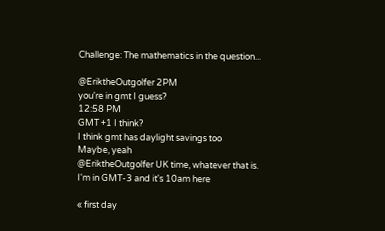Challenge: The mathematics in the question...

@EriktheOutgolfer 2PM
you're in gmt I guess?
12:58 PM
GMT +1 I think?
I think gmt has daylight savings too
Maybe, yeah
@EriktheOutgolfer UK time, whatever that is.
I'm in GMT-3 and it's 10am here

« first day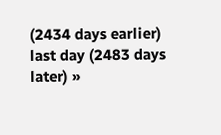(2434 days earlier)      last day (2483 days later) »